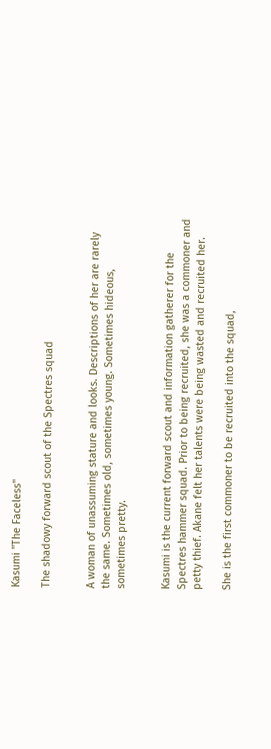Kasumi "The Faceless"

The shadowy forward scout of the Spectres squad


A woman of unassuming stature and looks. Descriptions of her are rarely the same. Sometimes old, sometimes young. Sometimes hideous, sometimes pretty.


Kasumi is the current forward scout and information gatherer for the Spectres hammer squad. Prior to being recruited, she was a commoner and petty thief. Akane felt her talents were being wasted and recruited her.

She is the first commoner to be recruited into the squad,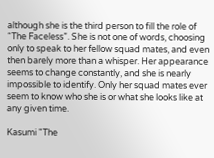although she is the third person to fill the role of “The Faceless”. She is not one of words, choosing only to speak to her fellow squad mates, and even then barely more than a whisper. Her appearance seems to change constantly, and she is nearly impossible to identify. Only her squad mates ever seem to know who she is or what she looks like at any given time.

Kasumi "The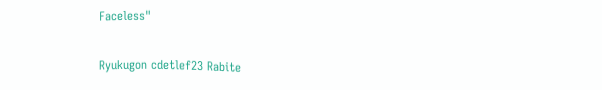Faceless"

Ryukugon cdetlef23 Rabite